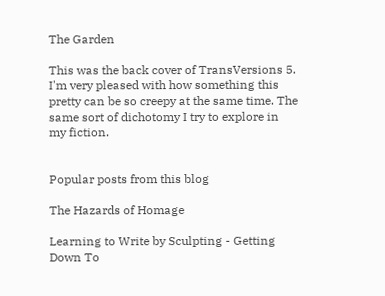The Garden

This was the back cover of TransVersions 5. I'm very pleased with how something this pretty can be so creepy at the same time. The same sort of dichotomy I try to explore in my fiction.


Popular posts from this blog

The Hazards of Homage

Learning to Write by Sculpting - Getting Down To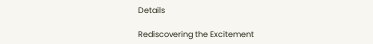Details

Rediscovering the Excitement